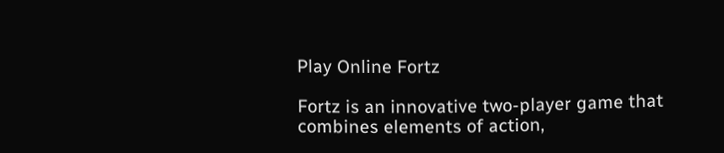Play Online Fortz

Fortz is an innovative two-player game that combines elements of action,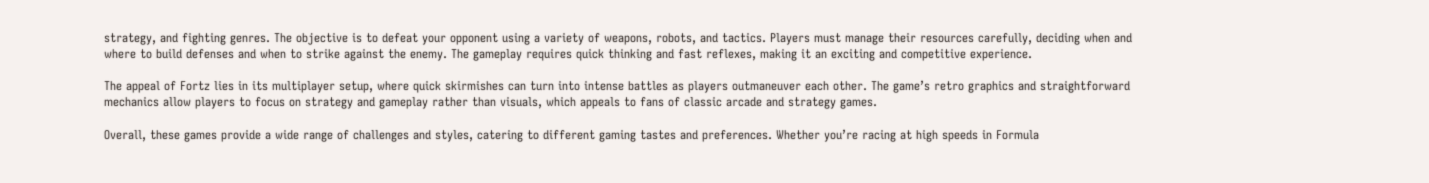strategy, and fighting genres. The objective is to defeat your opponent using a variety of weapons, robots, and tactics. Players must manage their resources carefully, deciding when and where to build defenses and when to strike against the enemy. The gameplay requires quick thinking and fast reflexes, making it an exciting and competitive experience.

The appeal of Fortz lies in its multiplayer setup, where quick skirmishes can turn into intense battles as players outmaneuver each other. The game’s retro graphics and straightforward mechanics allow players to focus on strategy and gameplay rather than visuals, which appeals to fans of classic arcade and strategy games.

Overall, these games provide a wide range of challenges and styles, catering to different gaming tastes and preferences. Whether you’re racing at high speeds in Formula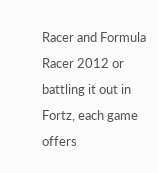Racer and Formula Racer 2012 or battling it out in Fortz, each game offers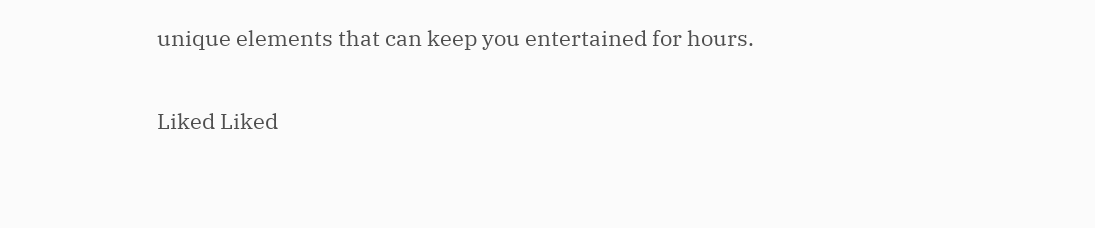unique elements that can keep you entertained for hours.

Liked Liked